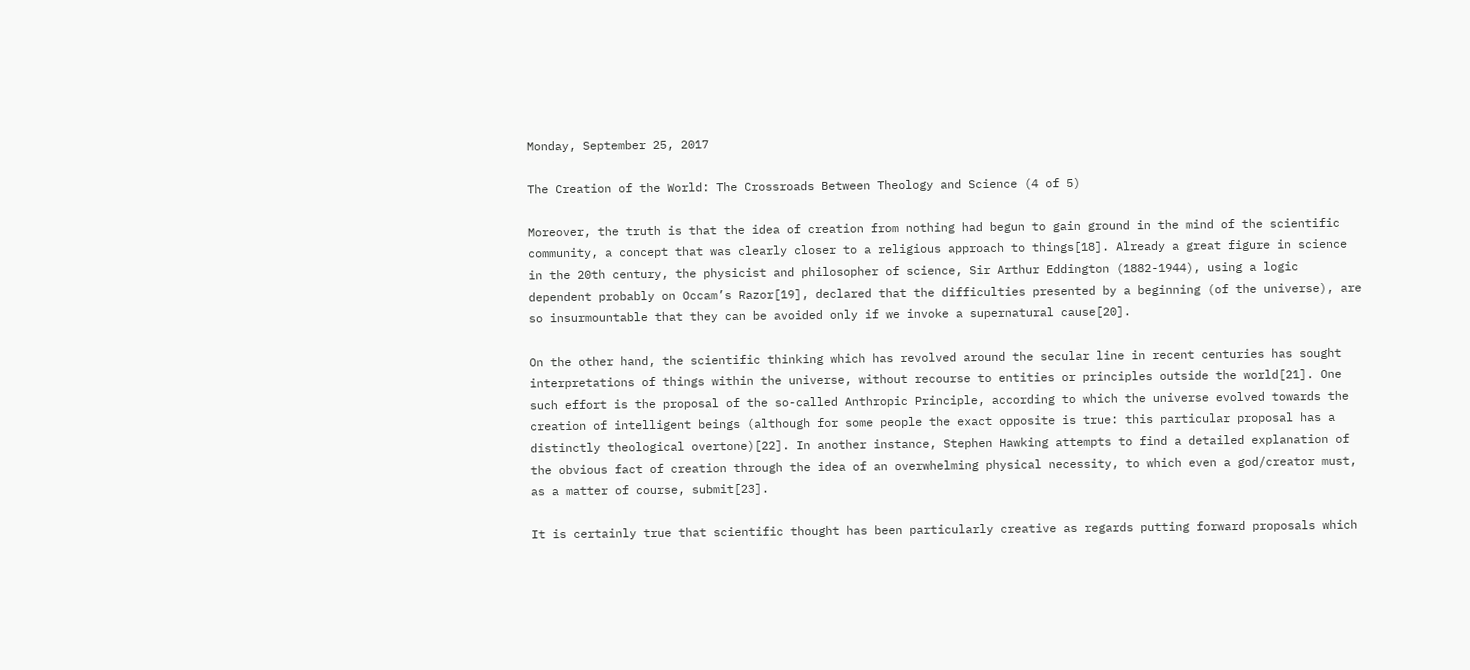Monday, September 25, 2017

The Creation of the World: The Crossroads Between Theology and Science (4 of 5)

Moreover, the truth is that the idea of creation from nothing had begun to gain ground in the mind of the scientific community, a concept that was clearly closer to a religious approach to things[18]. Already a great figure in science in the 20th century, the physicist and philosopher of science, Sir Arthur Eddington (1882-1944), using a logic dependent probably on Occam’s Razor[19], declared that the difficulties presented by a beginning (of the universe), are so insurmountable that they can be avoided only if we invoke a supernatural cause[20].

On the other hand, the scientific thinking which has revolved around the secular line in recent centuries has sought interpretations of things within the universe, without recourse to entities or principles outside the world[21]. One such effort is the proposal of the so-called Anthropic Principle, according to which the universe evolved towards the creation of intelligent beings (although for some people the exact opposite is true: this particular proposal has a distinctly theological overtone)[22]. In another instance, Stephen Hawking attempts to find a detailed explanation of the obvious fact of creation through the idea of an overwhelming physical necessity, to which even a god/creator must, as a matter of course, submit[23].

It is certainly true that scientific thought has been particularly creative as regards putting forward proposals which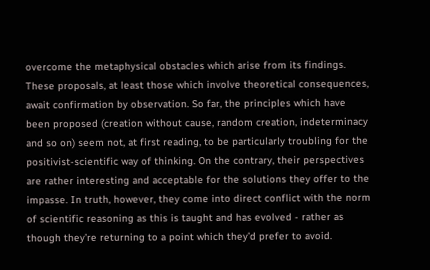overcome the metaphysical obstacles which arise from its findings. These proposals, at least those which involve theoretical consequences, await confirmation by observation. So far, the principles which have been proposed (creation without cause, random creation, indeterminacy and so on) seem not, at first reading, to be particularly troubling for the positivist-scientific way of thinking. On the contrary, their perspectives are rather interesting and acceptable for the solutions they offer to the impasse. In truth, however, they come into direct conflict with the norm of scientific reasoning as this is taught and has evolved - rather as though they’re returning to a point which they’d prefer to avoid.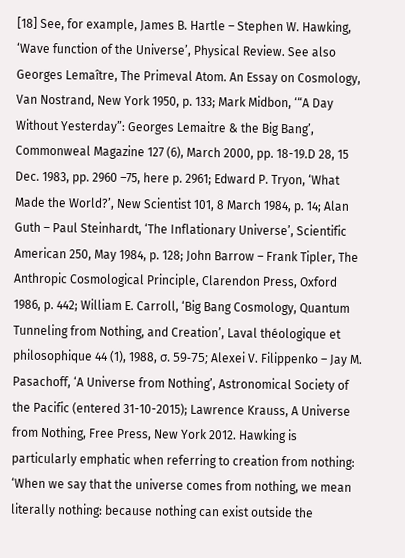[18] See, for example, James B. Hartle – Stephen W. Hawking, ‘Wave function of the Universe’, Physical Review. See also Georges Lemaître, The Primeval Atom. An Essay on Cosmology, Van Nostrand, New York 1950, p. 133; Mark Midbon, ‘“A Day Without Yesterday”: Georges Lemaitre & the Big Bang’, Commonweal Magazine 127 (6), March 2000, pp. 18-19.D 28, 15 Dec. 1983, pp. 2960 –75, here p. 2961; Edward P. Tryon, ‘What Made the World?’, New Scientist 101, 8 March 1984, p. 14; Alan Guth – Paul Steinhardt, ‘The Inflationary Universe’, Scientific American 250, May 1984, p. 128; John Barrow – Frank Tipler, The Anthropic Cosmological Principle, Clarendon Press, Oxford 1986, p. 442; William E. Carroll, ‘Big Bang Cosmology, Quantum Tunneling from Nothing, and Creation’, Laval théologique et philosophique 44 (1), 1988, σ. 59-75; Alexei V. Filippenko – Jay M. Pasachoff, ‘A Universe from Nothing’, Astronomical Society of the Pacific (entered 31-10-2015); Lawrence Krauss, A Universe from Nothing, Free Press, New York 2012. Hawking is particularly emphatic when referring to creation from nothing: ‘When we say that the universe comes from nothing, we mean literally nothing: because nothing can exist outside the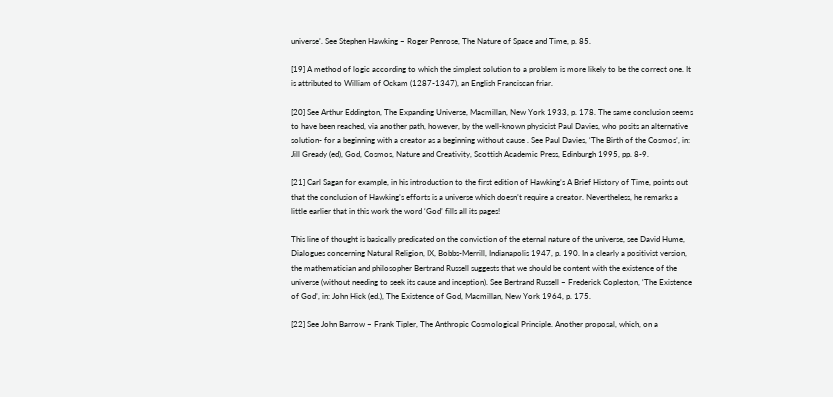universe’. See Stephen Hawking – Roger Penrose, The Nature of Space and Time, p. 85.

[19] A method of logic according to which the simplest solution to a problem is more likely to be the correct one. It is attributed to William of Ockam (1287-1347), an English Franciscan friar.

[20] See Arthur Eddington, The Expanding Universe, Macmillan, New York 1933, p. 178. The same conclusion seems to have been reached, via another path, however, by the well-known physicist Paul Davies, who posits an alternative solution- for a beginning with a creator as a beginning without cause . See Paul Davies, ‘The Birth of the Cosmos’, in: Jill Gready (ed), God, Cosmos, Nature and Creativity, Scottish Academic Press, Edinburgh 1995, pp. 8-9.

[21] Carl Sagan for example, in his introduction to the first edition of Hawking’s A Brief History of Time, points out that the conclusion of Hawking’s efforts is a universe which doesn’t require a creator. Nevertheless, he remarks a little earlier that in this work the word ‘God’ fills all its pages!

This line of thought is basically predicated on the conviction of the eternal nature of the universe, see David Hume, Dialogues concerning Natural Religion, IX, Bobbs-Merrill, Indianapolis 1947, p. 190. In a clearly a positivist version, the mathematician and philosopher Bertrand Russell suggests that we should be content with the existence of the universe (without needing to seek its cause and inception). See Bertrand Russell – Frederick Copleston, ‘The Existence of God’, in: John Hick (ed.), The Existence of God, Macmillan, New York 1964, p. 175.

[22] See John Barrow – Frank Tipler, The Anthropic Cosmological Principle. Another proposal, which, on a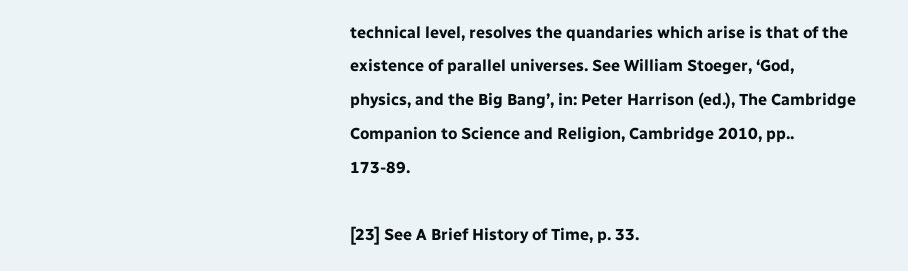technical level, resolves the quandaries which arise is that of the existence of parallel universes. See William Stoeger, ‘God, physics, and the Big Bang’, in: Peter Harrison (ed.), The Cambridge Companion to Science and Religion, Cambridge 2010, pp.. 173-89.

[23] See A Brief History of Time, p. 33.